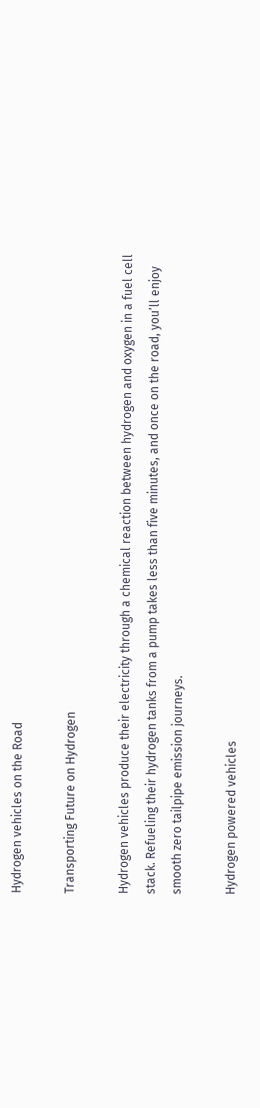Hydrogen vehicles on the Road

Transporting Future on Hydrogen

Hydrogen vehicles produce their electricity through a chemical reaction between hydrogen and oxygen in a fuel cell stack. Refueling their hydrogen tanks from a pump takes less than five minutes, and once on the road, you’ll enjoy smooth zero tailpipe emission journeys.

Hydrogen powered vehicles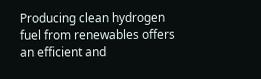Producing clean hydrogen fuel from renewables offers an efficient and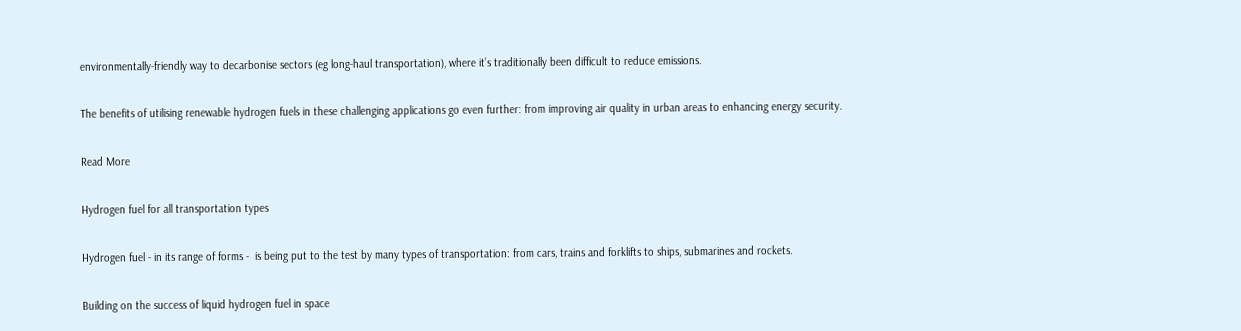environmentally-friendly way to decarbonise sectors (eg long-haul transportation), where it’s traditionally been difficult to reduce emissions.

The benefits of utilising renewable hydrogen fuels in these challenging applications go even further: from improving air quality in urban areas to enhancing energy security.

Read More

Hydrogen fuel for all transportation types

Hydrogen fuel - in its range of forms -  is being put to the test by many types of transportation: from cars, trains and forklifts to ships, submarines and rockets.

Building on the success of liquid hydrogen fuel in space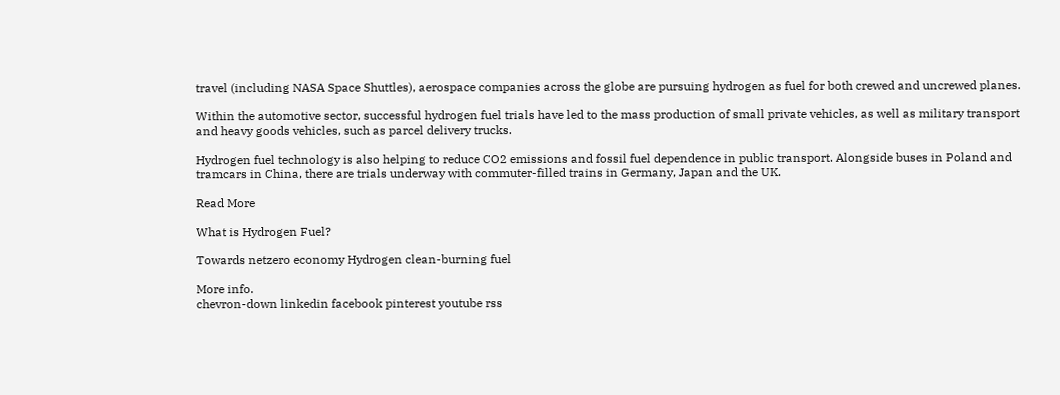travel (including NASA Space Shuttles), aerospace companies across the globe are pursuing hydrogen as fuel for both crewed and uncrewed planes.

Within the automotive sector, successful hydrogen fuel trials have led to the mass production of small private vehicles, as well as military transport and heavy goods vehicles, such as parcel delivery trucks.

Hydrogen fuel technology is also helping to reduce CO2 emissions and fossil fuel dependence in public transport. Alongside buses in Poland and tramcars in China, there are trials underway with commuter-filled trains in Germany, Japan and the UK.

Read More

What is Hydrogen Fuel?

Towards netzero economy Hydrogen clean-burning fuel

More info.
chevron-down linkedin facebook pinterest youtube rss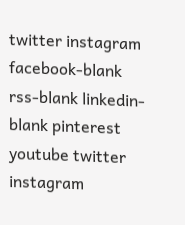twitter instagram facebook-blank rss-blank linkedin-blank pinterest youtube twitter instagram